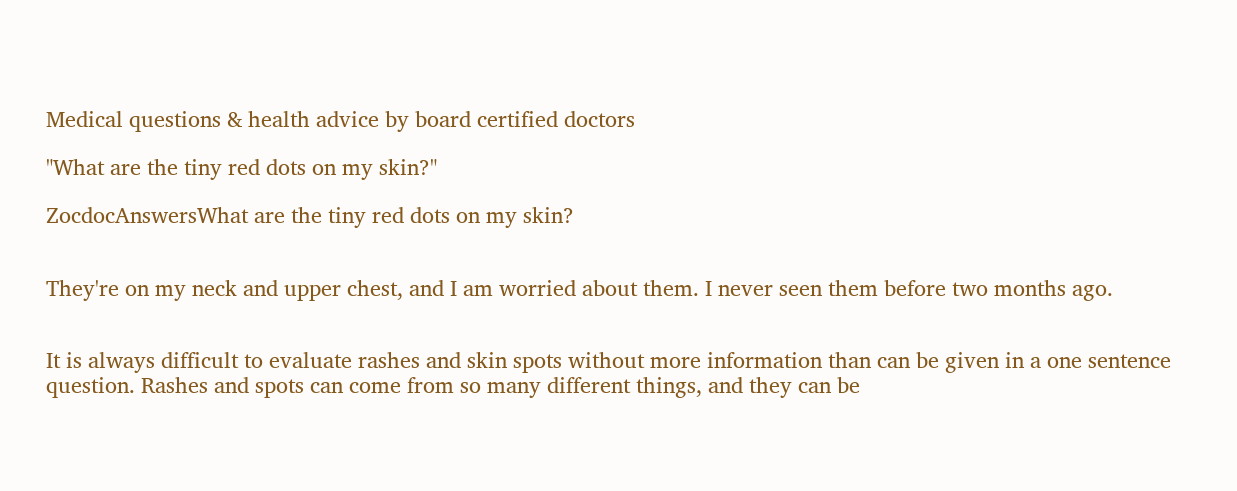Medical questions & health advice by board certified doctors

"What are the tiny red dots on my skin?"

ZocdocAnswersWhat are the tiny red dots on my skin?


They're on my neck and upper chest, and I am worried about them. I never seen them before two months ago.


It is always difficult to evaluate rashes and skin spots without more information than can be given in a one sentence question. Rashes and spots can come from so many different things, and they can be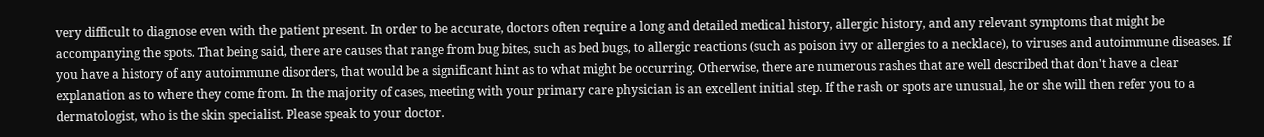very difficult to diagnose even with the patient present. In order to be accurate, doctors often require a long and detailed medical history, allergic history, and any relevant symptoms that might be accompanying the spots. That being said, there are causes that range from bug bites, such as bed bugs, to allergic reactions (such as poison ivy or allergies to a necklace), to viruses and autoimmune diseases. If you have a history of any autoimmune disorders, that would be a significant hint as to what might be occurring. Otherwise, there are numerous rashes that are well described that don't have a clear explanation as to where they come from. In the majority of cases, meeting with your primary care physician is an excellent initial step. If the rash or spots are unusual, he or she will then refer you to a dermatologist, who is the skin specialist. Please speak to your doctor.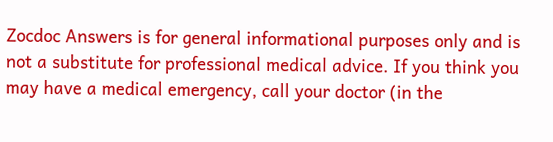Zocdoc Answers is for general informational purposes only and is not a substitute for professional medical advice. If you think you may have a medical emergency, call your doctor (in the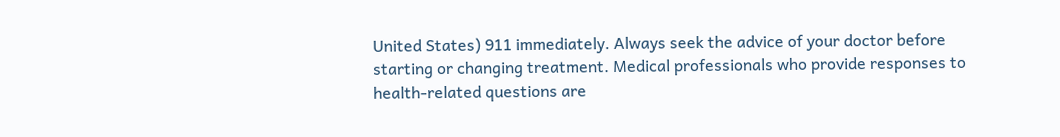United States) 911 immediately. Always seek the advice of your doctor before starting or changing treatment. Medical professionals who provide responses to health-related questions are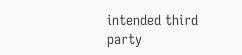intended third party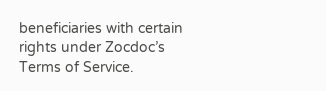beneficiaries with certain rights under Zocdoc’s Terms of Service.